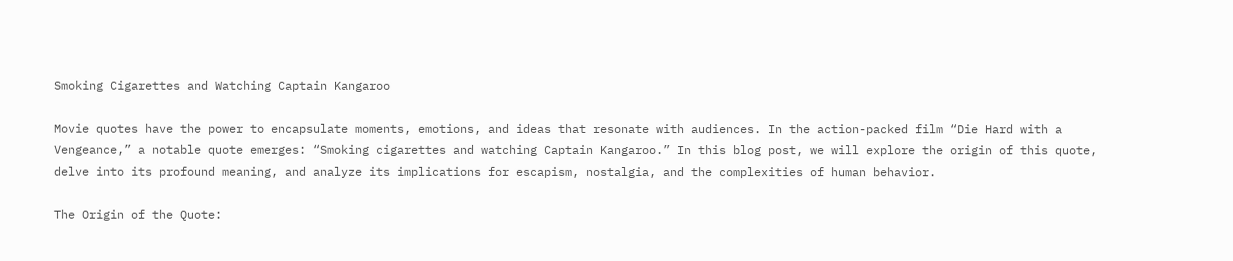Smoking Cigarettes and Watching Captain Kangaroo

Movie quotes have the power to encapsulate moments, emotions, and ideas that resonate with audiences. In the action-packed film “Die Hard with a Vengeance,” a notable quote emerges: “Smoking cigarettes and watching Captain Kangaroo.” In this blog post, we will explore the origin of this quote, delve into its profound meaning, and analyze its implications for escapism, nostalgia, and the complexities of human behavior.

The Origin of the Quote: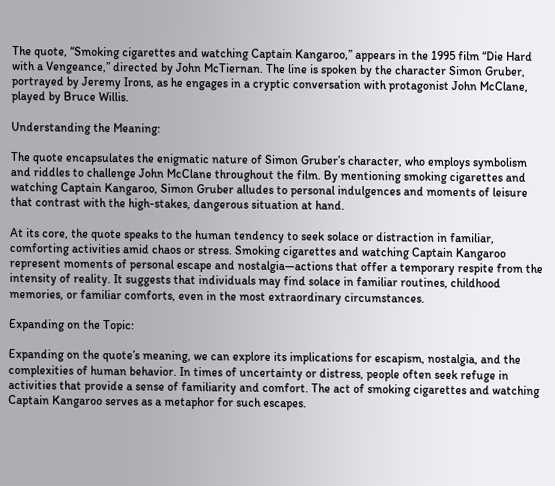The quote, “Smoking cigarettes and watching Captain Kangaroo,” appears in the 1995 film “Die Hard with a Vengeance,” directed by John McTiernan. The line is spoken by the character Simon Gruber, portrayed by Jeremy Irons, as he engages in a cryptic conversation with protagonist John McClane, played by Bruce Willis.

Understanding the Meaning:

The quote encapsulates the enigmatic nature of Simon Gruber’s character, who employs symbolism and riddles to challenge John McClane throughout the film. By mentioning smoking cigarettes and watching Captain Kangaroo, Simon Gruber alludes to personal indulgences and moments of leisure that contrast with the high-stakes, dangerous situation at hand.

At its core, the quote speaks to the human tendency to seek solace or distraction in familiar, comforting activities amid chaos or stress. Smoking cigarettes and watching Captain Kangaroo represent moments of personal escape and nostalgia—actions that offer a temporary respite from the intensity of reality. It suggests that individuals may find solace in familiar routines, childhood memories, or familiar comforts, even in the most extraordinary circumstances.

Expanding on the Topic:

Expanding on the quote’s meaning, we can explore its implications for escapism, nostalgia, and the complexities of human behavior. In times of uncertainty or distress, people often seek refuge in activities that provide a sense of familiarity and comfort. The act of smoking cigarettes and watching Captain Kangaroo serves as a metaphor for such escapes.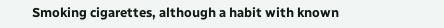Smoking cigarettes, although a habit with known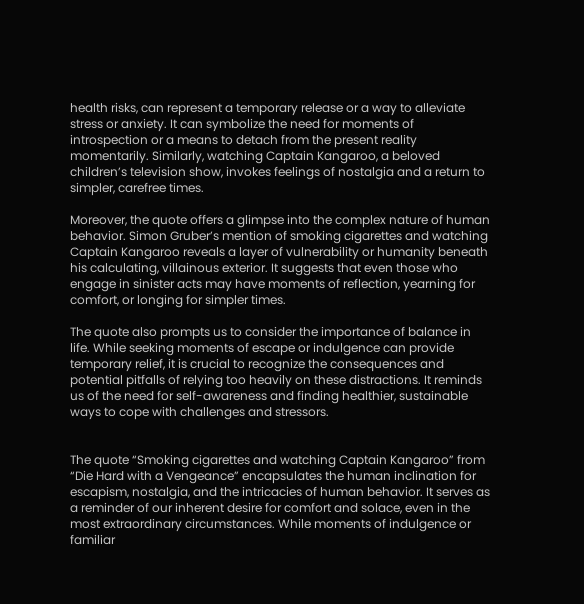health risks, can represent a temporary release or a way to alleviate stress or anxiety. It can symbolize the need for moments of introspection or a means to detach from the present reality momentarily. Similarly, watching Captain Kangaroo, a beloved children’s television show, invokes feelings of nostalgia and a return to simpler, carefree times.

Moreover, the quote offers a glimpse into the complex nature of human behavior. Simon Gruber’s mention of smoking cigarettes and watching Captain Kangaroo reveals a layer of vulnerability or humanity beneath his calculating, villainous exterior. It suggests that even those who engage in sinister acts may have moments of reflection, yearning for comfort, or longing for simpler times.

The quote also prompts us to consider the importance of balance in life. While seeking moments of escape or indulgence can provide temporary relief, it is crucial to recognize the consequences and potential pitfalls of relying too heavily on these distractions. It reminds us of the need for self-awareness and finding healthier, sustainable ways to cope with challenges and stressors.


The quote “Smoking cigarettes and watching Captain Kangaroo” from “Die Hard with a Vengeance” encapsulates the human inclination for escapism, nostalgia, and the intricacies of human behavior. It serves as a reminder of our inherent desire for comfort and solace, even in the most extraordinary circumstances. While moments of indulgence or familiar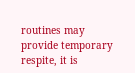routines may provide temporary respite, it is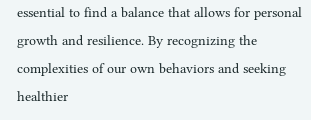essential to find a balance that allows for personal growth and resilience. By recognizing the complexities of our own behaviors and seeking healthier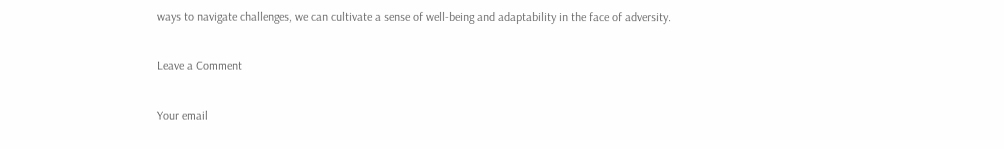ways to navigate challenges, we can cultivate a sense of well-being and adaptability in the face of adversity.

Leave a Comment

Your email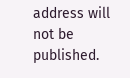address will not be published.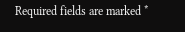Required fields are marked *